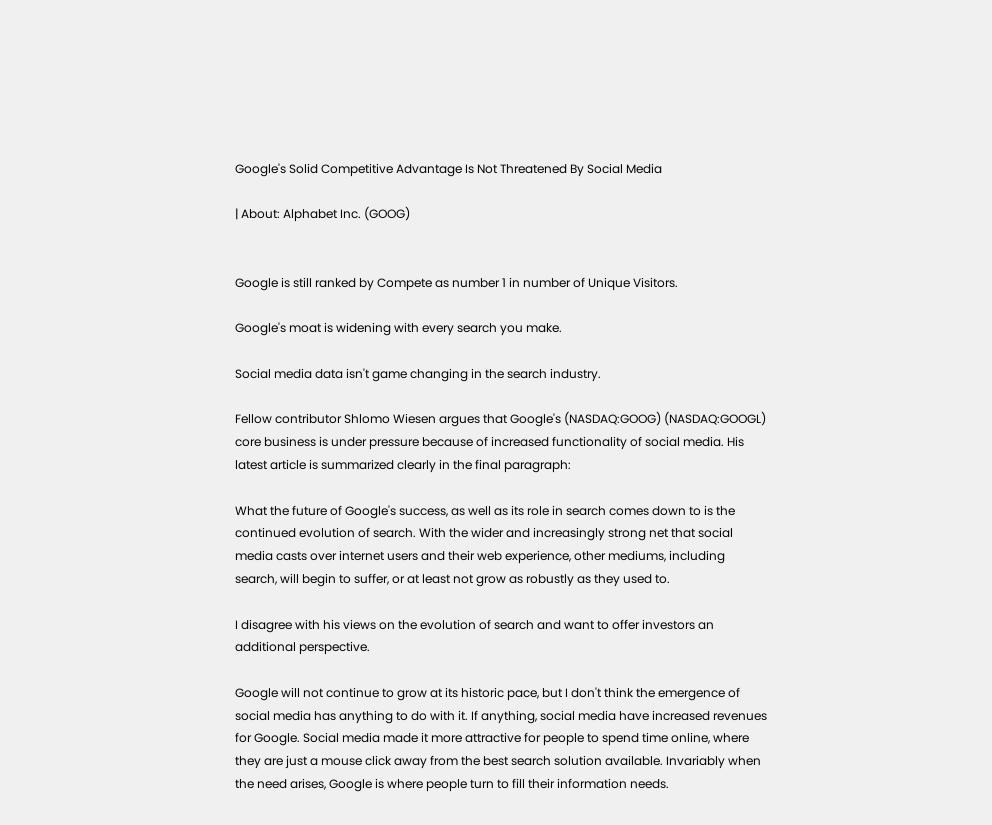Google's Solid Competitive Advantage Is Not Threatened By Social Media

| About: Alphabet Inc. (GOOG)


Google is still ranked by Compete as number 1 in number of Unique Visitors.

Google's moat is widening with every search you make.

Social media data isn't game changing in the search industry.

Fellow contributor Shlomo Wiesen argues that Google's (NASDAQ:GOOG) (NASDAQ:GOOGL) core business is under pressure because of increased functionality of social media. His latest article is summarized clearly in the final paragraph:

What the future of Google's success, as well as its role in search comes down to is the continued evolution of search. With the wider and increasingly strong net that social media casts over internet users and their web experience, other mediums, including search, will begin to suffer, or at least not grow as robustly as they used to.

I disagree with his views on the evolution of search and want to offer investors an additional perspective.

Google will not continue to grow at its historic pace, but I don't think the emergence of social media has anything to do with it. If anything, social media have increased revenues for Google. Social media made it more attractive for people to spend time online, where they are just a mouse click away from the best search solution available. Invariably when the need arises, Google is where people turn to fill their information needs.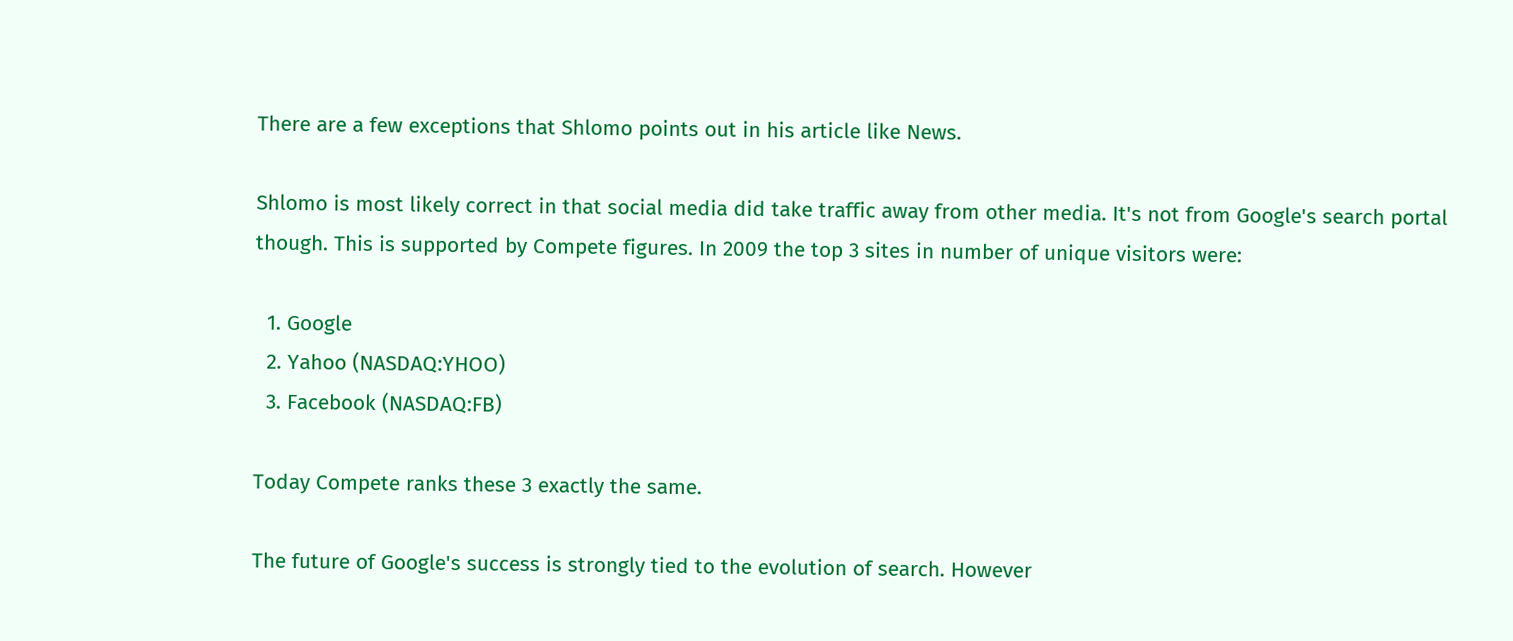There are a few exceptions that Shlomo points out in his article like News.

Shlomo is most likely correct in that social media did take traffic away from other media. It's not from Google's search portal though. This is supported by Compete figures. In 2009 the top 3 sites in number of unique visitors were:

  1. Google
  2. Yahoo (NASDAQ:YHOO)
  3. Facebook (NASDAQ:FB)

Today Compete ranks these 3 exactly the same.

The future of Google's success is strongly tied to the evolution of search. However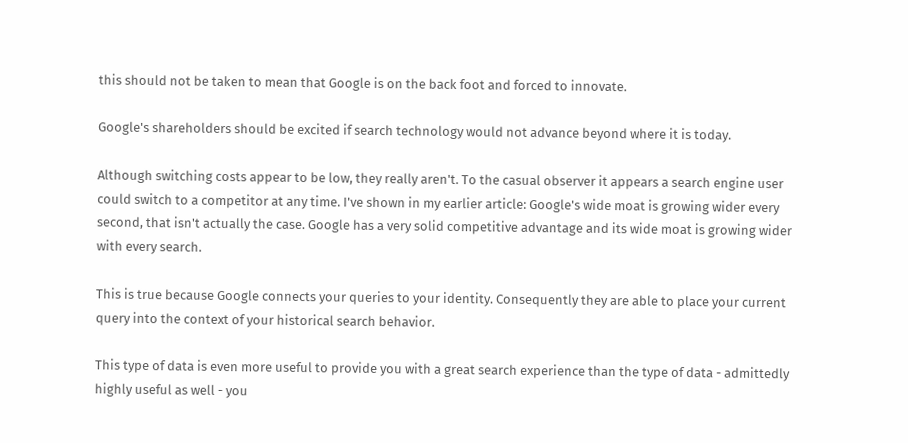this should not be taken to mean that Google is on the back foot and forced to innovate.

Google's shareholders should be excited if search technology would not advance beyond where it is today.

Although switching costs appear to be low, they really aren't. To the casual observer it appears a search engine user could switch to a competitor at any time. I've shown in my earlier article: Google's wide moat is growing wider every second, that isn't actually the case. Google has a very solid competitive advantage and its wide moat is growing wider with every search.

This is true because Google connects your queries to your identity. Consequently they are able to place your current query into the context of your historical search behavior.

This type of data is even more useful to provide you with a great search experience than the type of data - admittedly highly useful as well - you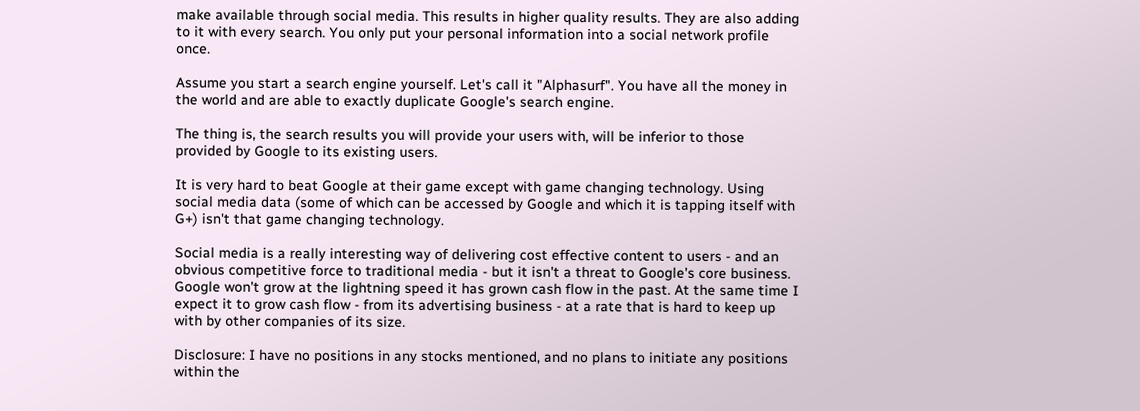make available through social media. This results in higher quality results. They are also adding to it with every search. You only put your personal information into a social network profile once.

Assume you start a search engine yourself. Let's call it "Alphasurf". You have all the money in the world and are able to exactly duplicate Google's search engine.

The thing is, the search results you will provide your users with, will be inferior to those provided by Google to its existing users.

It is very hard to beat Google at their game except with game changing technology. Using social media data (some of which can be accessed by Google and which it is tapping itself with G+) isn't that game changing technology.

Social media is a really interesting way of delivering cost effective content to users - and an obvious competitive force to traditional media - but it isn't a threat to Google's core business. Google won't grow at the lightning speed it has grown cash flow in the past. At the same time I expect it to grow cash flow - from its advertising business - at a rate that is hard to keep up with by other companies of its size.

Disclosure: I have no positions in any stocks mentioned, and no plans to initiate any positions within the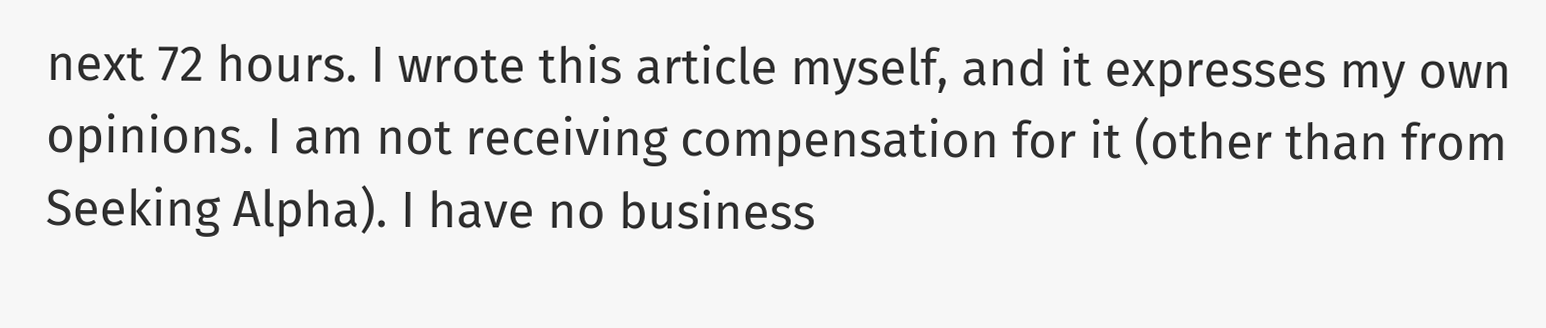next 72 hours. I wrote this article myself, and it expresses my own opinions. I am not receiving compensation for it (other than from Seeking Alpha). I have no business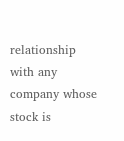relationship with any company whose stock is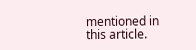mentioned in this article.